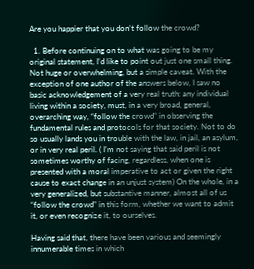Are you happier that you don’t follow the crowd?

  1. Before continuing on to what was going to be my original statement, I’d like to point out just one small thing. Not huge or overwhelming, but a simple caveat. With the exception of one author of the answers below, I saw no basic acknowledgement of a very real truth: any individual living within a society, must, in a very broad, general, overarching way, “follow the crowd” in observing the fundamental rules and protocols for that society. Not to do so usually lands you in trouble with the law, in jail, an asylum, or in very real peril. ( I’m not saying that said peril is not sometimes worthy of facing, regardless, when one is presented with a moral imperative to act or given the right cause to exact change in an unjust system) On the whole, in a very generalized, but substantive manner, almost all of us “follow the crowd” in this form, whether we want to admit it, or even recognize it, to ourselves.

Having said that, there have been various and seemingly innumerable times in which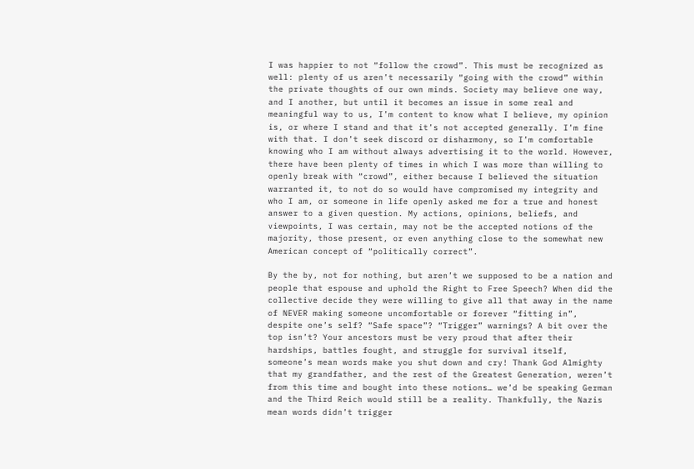I was happier to not “follow the crowd”. This must be recognized as well: plenty of us aren’t necessarily “going with the crowd” within the private thoughts of our own minds. Society may believe one way, and I another, but until it becomes an issue in some real and meaningful way to us, I’m content to know what I believe, my opinion is, or where I stand and that it’s not accepted generally. I’m fine with that. I don’t seek discord or disharmony, so I’m comfortable knowing who I am without always advertising it to the world. However, there have been plenty of times in which I was more than willing to openly break with “crowd”, either because I believed the situation warranted it, to not do so would have compromised my integrity and who I am, or someone in life openly asked me for a true and honest answer to a given question. My actions, opinions, beliefs, and viewpoints, I was certain, may not be the accepted notions of the majority, those present, or even anything close to the somewhat new American concept of “politically correct”.

By the by, not for nothing, but aren’t we supposed to be a nation and people that espouse and uphold the Right to Free Speech? When did the collective decide they were willing to give all that away in the name of NEVER making someone uncomfortable or forever “fitting in”, despite one’s self? “Safe space”? “Trigger” warnings? A bit over the top isn’t? Your ancestors must be very proud that after their hardships, battles fought, and struggle for survival itself, someone’s mean words make you shut down and cry! Thank God Almighty that my grandfather, and the rest of the Greatest Generation, weren’t from this time and bought into these notions… we’d be speaking German and the Third Reich would still be a reality. Thankfully, the Nazis mean words didn’t trigger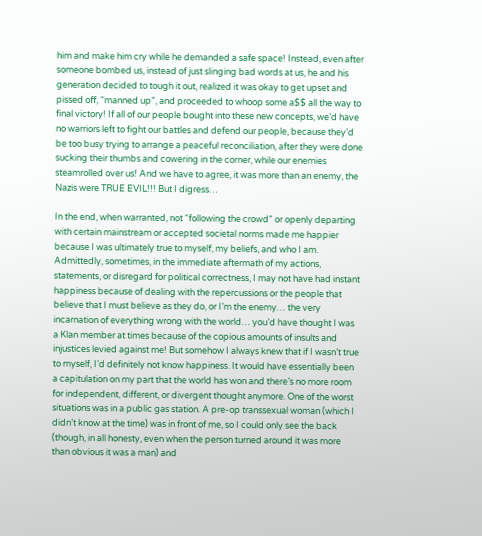him and make him cry while he demanded a safe space! Instead, even after someone bombed us, instead of just slinging bad words at us, he and his generation decided to tough it out, realized it was okay to get upset and pissed off, “manned up”, and proceeded to whoop some a$$ all the way to final victory! If all of our people bought into these new concepts, we’d have no warriors left to fight our battles and defend our people, because they’d be too busy trying to arrange a peaceful reconciliation, after they were done sucking their thumbs and cowering in the corner, while our enemies steamrolled over us! And we have to agree, it was more than an enemy, the Nazis were TRUE EVIL!!! But I digress…

In the end, when warranted, not “following the crowd” or openly departing with certain mainstream or accepted societal norms made me happier because I was ultimately true to myself, my beliefs, and who I am. Admittedly, sometimes, in the immediate aftermath of my actions, statements, or disregard for political correctness, I may not have had instant happiness because of dealing with the repercussions or the people that believe that I must believe as they do, or I’m the enemy… the very incarnation of everything wrong with the world… you’d have thought I was a Klan member at times because of the copious amounts of insults and injustices levied against me! But somehow I always knew that if I wasn’t true to myself, I’d definitely not know happiness. It would have essentially been a capitulation on my part that the world has won and there’s no more room for independent, different, or divergent thought anymore. One of the worst situations was in a public gas station. A pre-op transsexual woman (which I didn’t know at the time) was in front of me, so I could only see the back (though, in all honesty, even when the person turned around it was more than obvious it was a man) and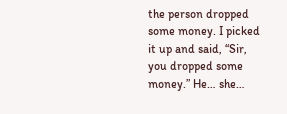the person dropped some money. I picked it up and said, “Sir, you dropped some money.” He… she…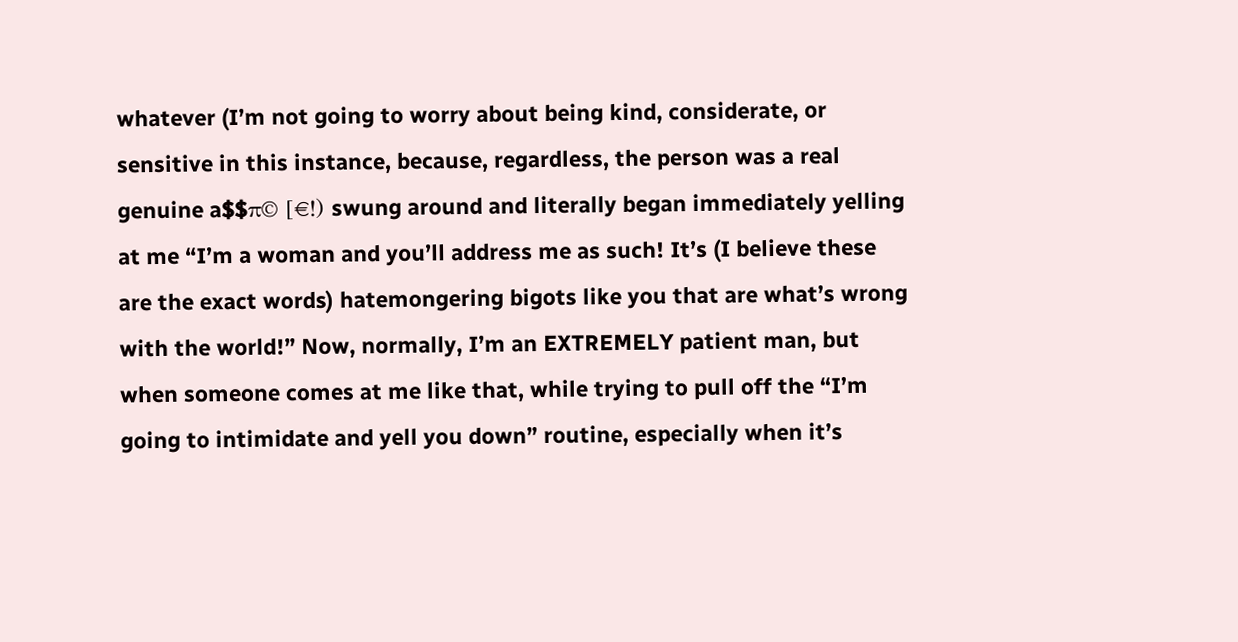whatever (I’m not going to worry about being kind, considerate, or sensitive in this instance, because, regardless, the person was a real genuine a$$π© [€!) swung around and literally began immediately yelling at me “I’m a woman and you’ll address me as such! It’s (I believe these are the exact words) hatemongering bigots like you that are what’s wrong with the world!” Now, normally, I’m an EXTREMELY patient man, but when someone comes at me like that, while trying to pull off the “I’m going to intimidate and yell you down” routine, especially when it’s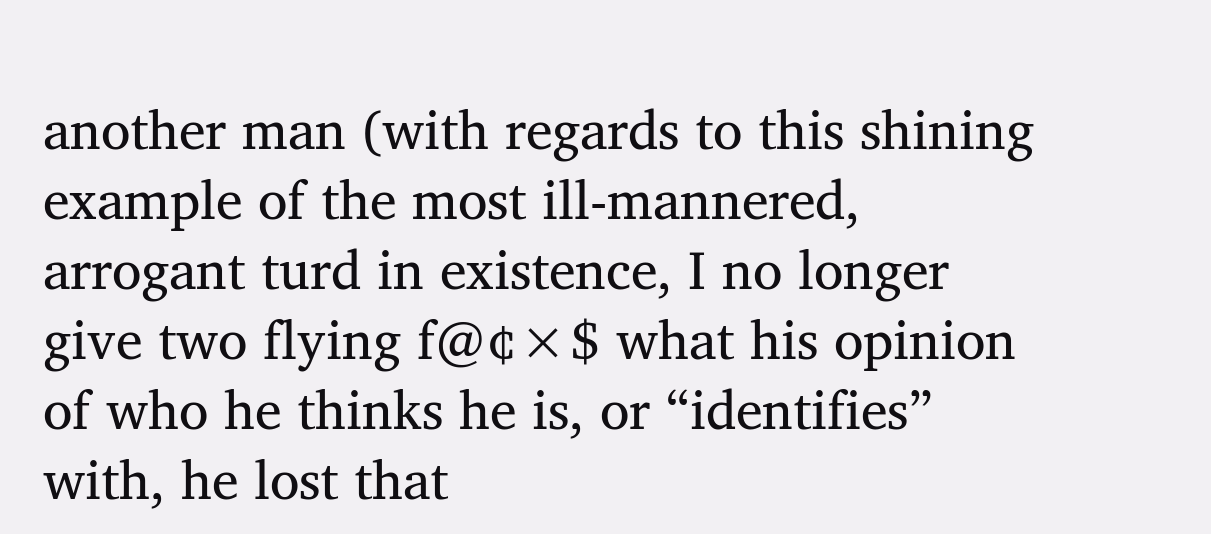another man (with regards to this shining example of the most ill-mannered, arrogant turd in existence, I no longer give two flying f@¢×$ what his opinion of who he thinks he is, or “identifies” with, he lost that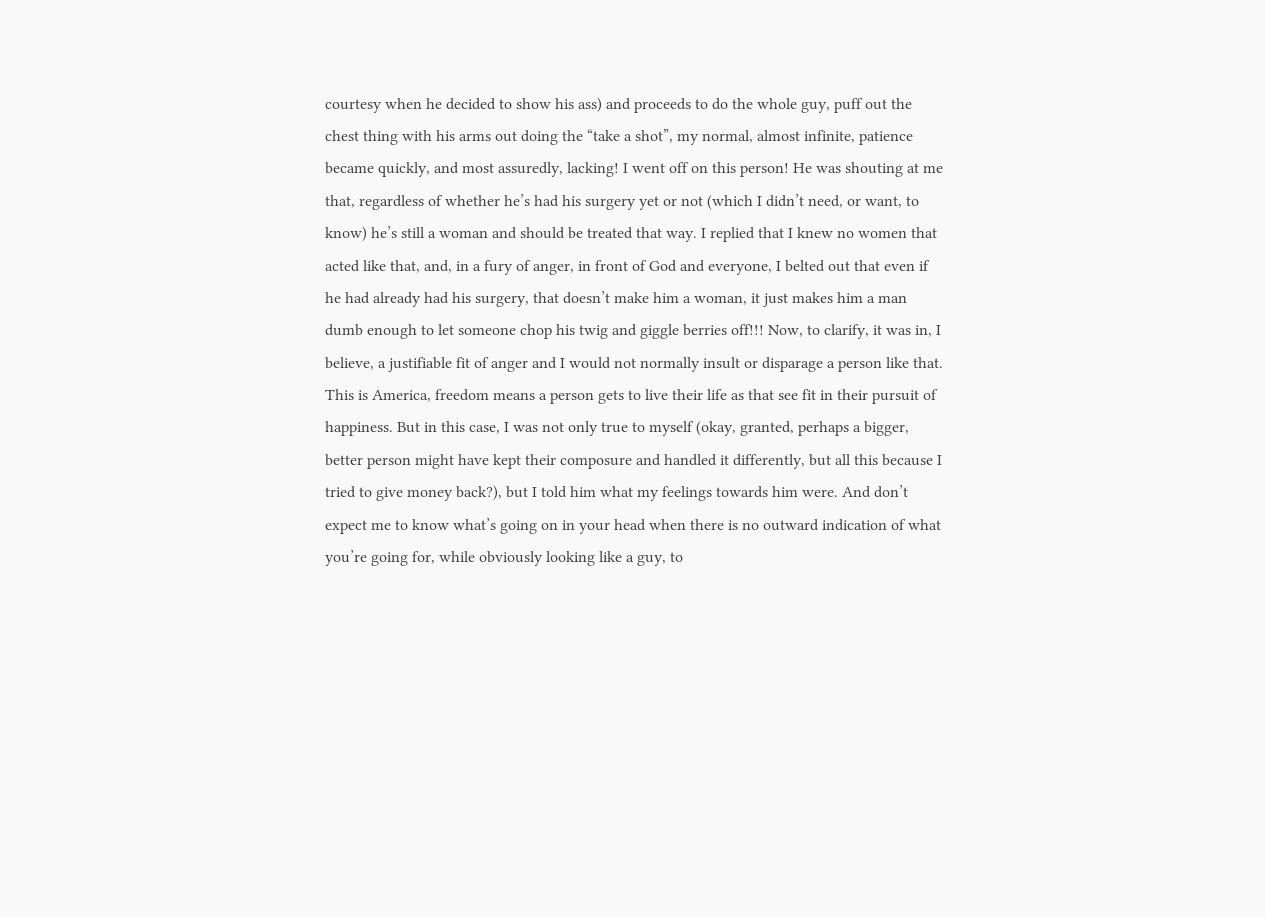courtesy when he decided to show his ass) and proceeds to do the whole guy, puff out the chest thing with his arms out doing the “take a shot”, my normal, almost infinite, patience became quickly, and most assuredly, lacking! I went off on this person! He was shouting at me that, regardless of whether he’s had his surgery yet or not (which I didn’t need, or want, to know) he’s still a woman and should be treated that way. I replied that I knew no women that acted like that, and, in a fury of anger, in front of God and everyone, I belted out that even if he had already had his surgery, that doesn’t make him a woman, it just makes him a man dumb enough to let someone chop his twig and giggle berries off!!! Now, to clarify, it was in, I believe, a justifiable fit of anger and I would not normally insult or disparage a person like that. This is America, freedom means a person gets to live their life as that see fit in their pursuit of happiness. But in this case, I was not only true to myself (okay, granted, perhaps a bigger, better person might have kept their composure and handled it differently, but all this because I tried to give money back?), but I told him what my feelings towards him were. And don’t expect me to know what’s going on in your head when there is no outward indication of what you’re going for, while obviously looking like a guy, to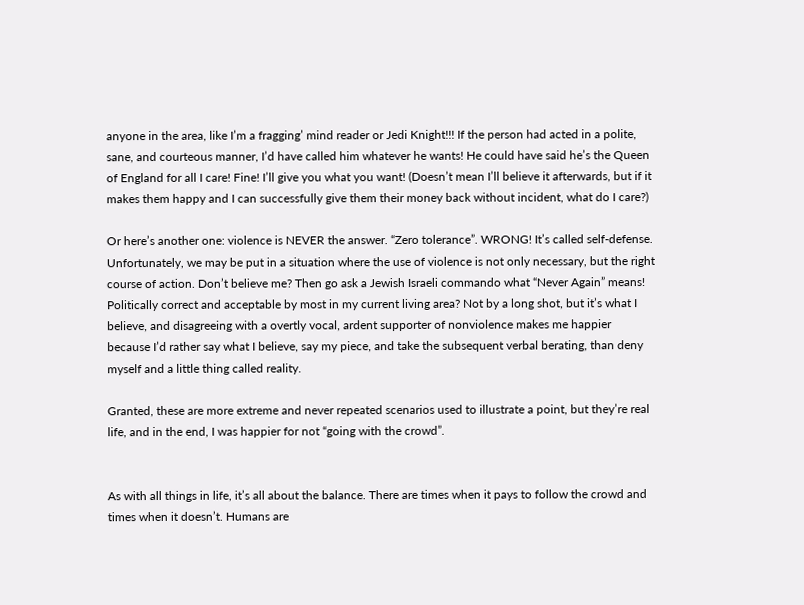anyone in the area, like I’m a fragging’ mind reader or Jedi Knight!!! If the person had acted in a polite, sane, and courteous manner, I’d have called him whatever he wants! He could have said he’s the Queen of England for all I care! Fine! I’ll give you what you want! (Doesn’t mean I’ll believe it afterwards, but if it makes them happy and I can successfully give them their money back without incident, what do I care?)

Or here’s another one: violence is NEVER the answer. “Zero tolerance”. WRONG! It’s called self-defense. Unfortunately, we may be put in a situation where the use of violence is not only necessary, but the right course of action. Don’t believe me? Then go ask a Jewish Israeli commando what “Never Again” means! Politically correct and acceptable by most in my current living area? Not by a long shot, but it’s what I believe, and disagreeing with a overtly vocal, ardent supporter of nonviolence makes me happier because I’d rather say what I believe, say my piece, and take the subsequent verbal berating, than deny myself and a little thing called reality.

Granted, these are more extreme and never repeated scenarios used to illustrate a point, but they’re real life, and in the end, I was happier for not “going with the crowd”.


As with all things in life, it’s all about the balance. There are times when it pays to follow the crowd and times when it doesn’t. Humans are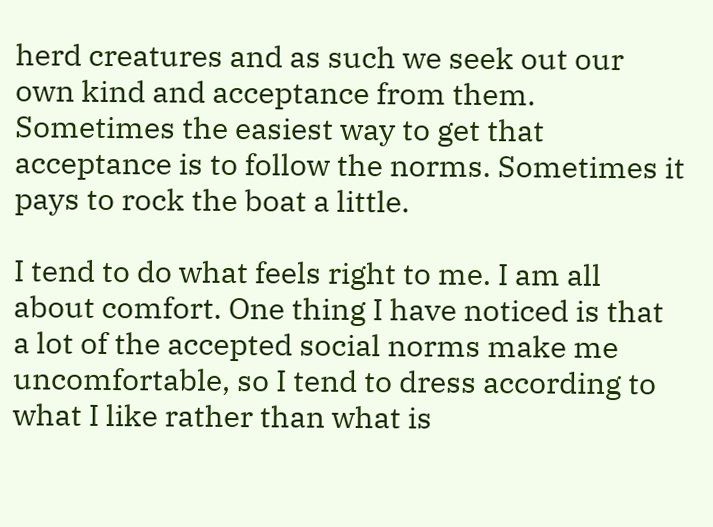herd creatures and as such we seek out our own kind and acceptance from them. Sometimes the easiest way to get that acceptance is to follow the norms. Sometimes it pays to rock the boat a little.

I tend to do what feels right to me. I am all about comfort. One thing I have noticed is that a lot of the accepted social norms make me uncomfortable, so I tend to dress according to what I like rather than what is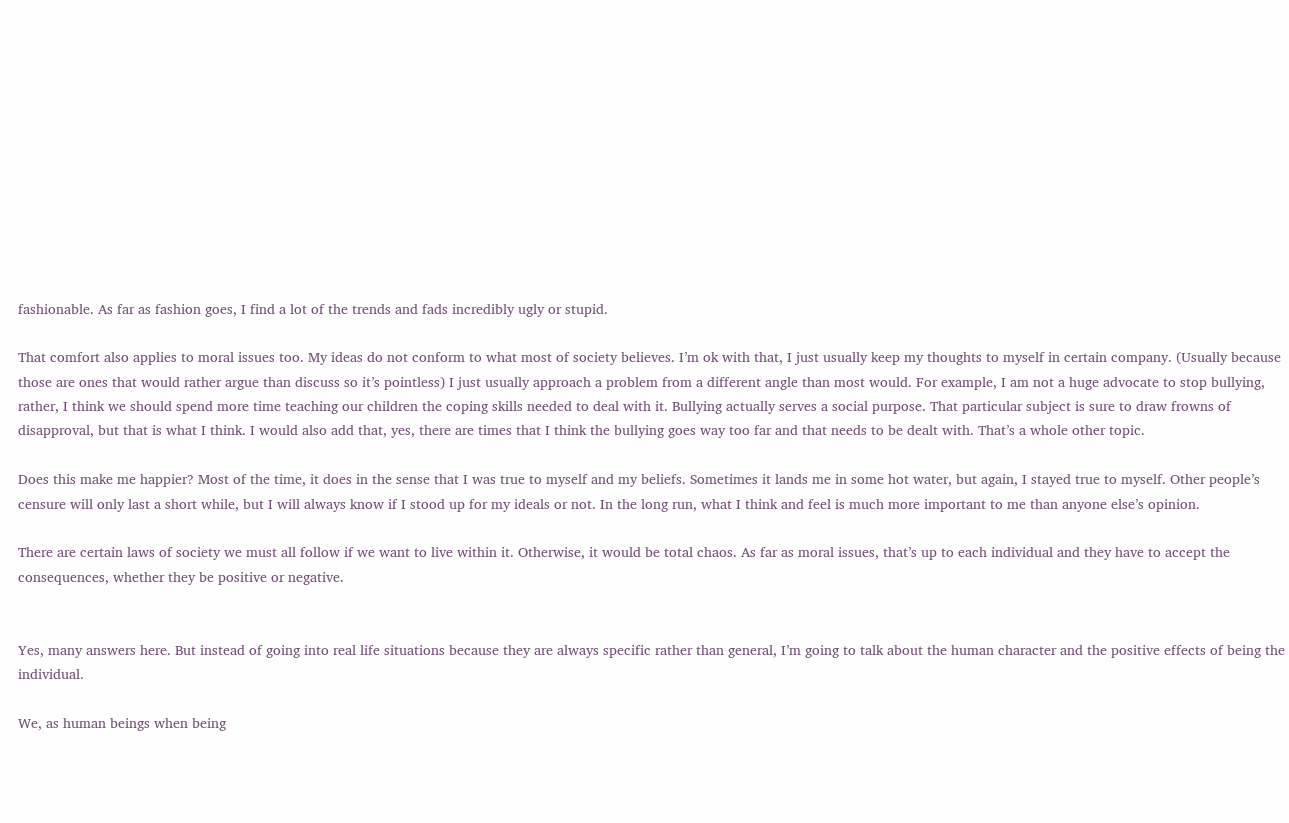fashionable. As far as fashion goes, I find a lot of the trends and fads incredibly ugly or stupid.

That comfort also applies to moral issues too. My ideas do not conform to what most of society believes. I’m ok with that, I just usually keep my thoughts to myself in certain company. (Usually because those are ones that would rather argue than discuss so it’s pointless) I just usually approach a problem from a different angle than most would. For example, I am not a huge advocate to stop bullying, rather, I think we should spend more time teaching our children the coping skills needed to deal with it. Bullying actually serves a social purpose. That particular subject is sure to draw frowns of disapproval, but that is what I think. I would also add that, yes, there are times that I think the bullying goes way too far and that needs to be dealt with. That’s a whole other topic.

Does this make me happier? Most of the time, it does in the sense that I was true to myself and my beliefs. Sometimes it lands me in some hot water, but again, I stayed true to myself. Other people’s censure will only last a short while, but I will always know if I stood up for my ideals or not. In the long run, what I think and feel is much more important to me than anyone else’s opinion.

There are certain laws of society we must all follow if we want to live within it. Otherwise, it would be total chaos. As far as moral issues, that’s up to each individual and they have to accept the consequences, whether they be positive or negative.


Yes, many answers here. But instead of going into real life situations because they are always specific rather than general, I’m going to talk about the human character and the positive effects of being the individual.

We, as human beings when being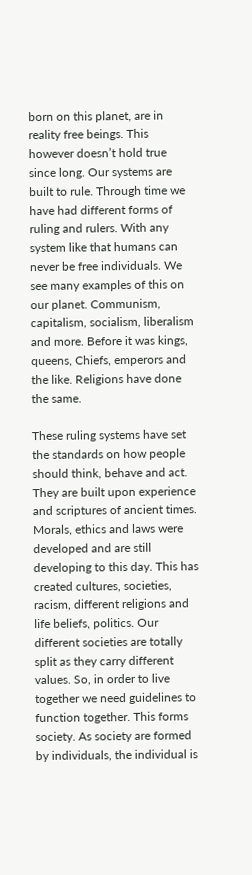born on this planet, are in reality free beings. This however doesn’t hold true since long. Our systems are built to rule. Through time we have had different forms of ruling and rulers. With any system like that humans can never be free individuals. We see many examples of this on our planet. Communism, capitalism, socialism, liberalism and more. Before it was kings, queens, Chiefs, emperors and the like. Religions have done the same.

These ruling systems have set the standards on how people should think, behave and act. They are built upon experience and scriptures of ancient times. Morals, ethics and laws were developed and are still developing to this day. This has created cultures, societies, racism, different religions and life beliefs, politics. Our different societies are totally split as they carry different values. So, in order to live together we need guidelines to function together. This forms society. As society are formed by individuals, the individual is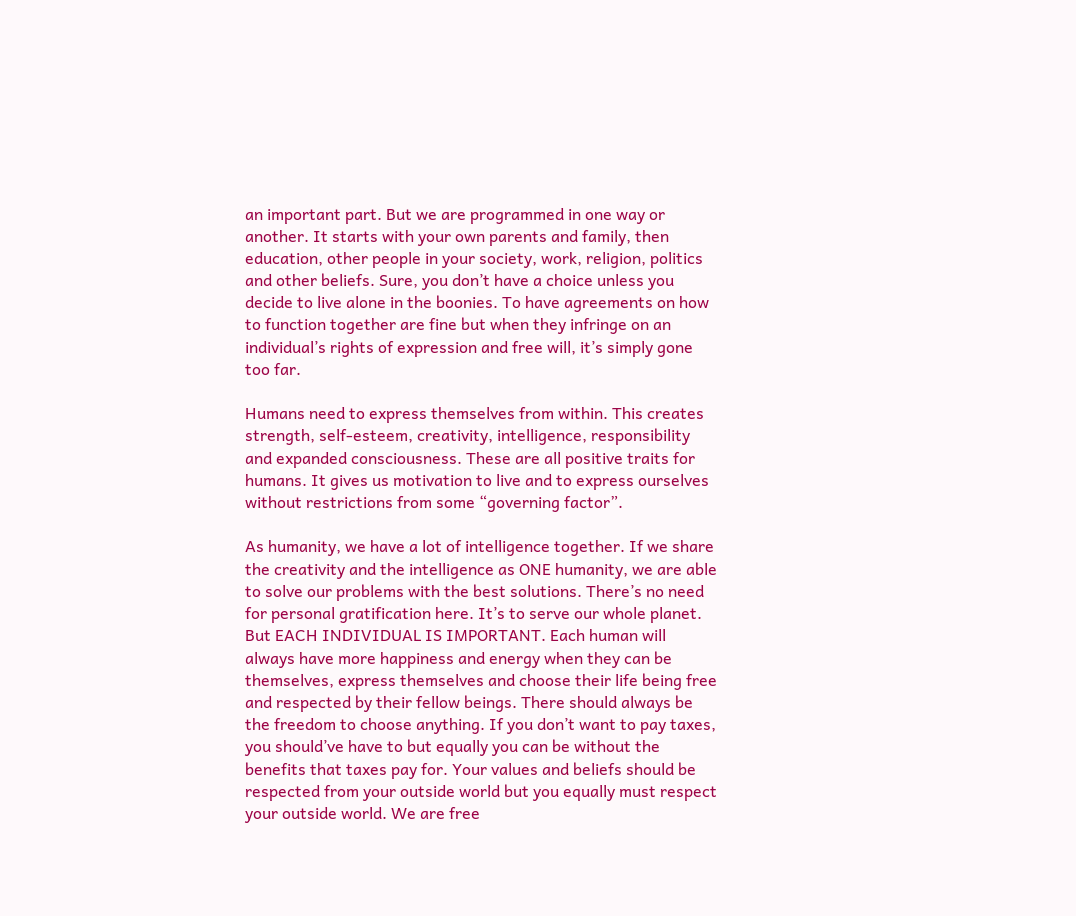an important part. But we are programmed in one way or another. It starts with your own parents and family, then education, other people in your society, work, religion, politics and other beliefs. Sure, you don’t have a choice unless you decide to live alone in the boonies. To have agreements on how to function together are fine but when they infringe on an individual’s rights of expression and free will, it’s simply gone too far.

Humans need to express themselves from within. This creates strength, self-esteem, creativity, intelligence, responsibility and expanded consciousness. These are all positive traits for humans. It gives us motivation to live and to express ourselves without restrictions from some “governing factor”.

As humanity, we have a lot of intelligence together. If we share the creativity and the intelligence as ONE humanity, we are able to solve our problems with the best solutions. There’s no need for personal gratification here. It’s to serve our whole planet. But EACH INDIVIDUAL IS IMPORTANT. Each human will always have more happiness and energy when they can be themselves, express themselves and choose their life being free and respected by their fellow beings. There should always be the freedom to choose anything. If you don’t want to pay taxes, you should’ve have to but equally you can be without the benefits that taxes pay for. Your values and beliefs should be respected from your outside world but you equally must respect your outside world. We are free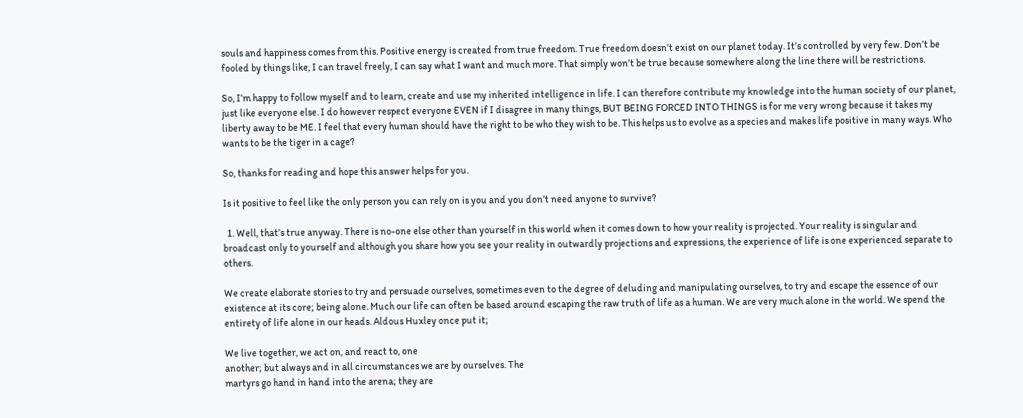souls and happiness comes from this. Positive energy is created from true freedom. True freedom doesn’t exist on our planet today. It’s controlled by very few. Don’t be fooled by things like, I can travel freely, I can say what I want and much more. That simply won’t be true because somewhere along the line there will be restrictions.

So, I’m happy to follow myself and to learn, create and use my inherited intelligence in life. I can therefore contribute my knowledge into the human society of our planet, just like everyone else. I do however respect everyone EVEN if I disagree in many things, BUT BEING FORCED INTO THINGS is for me very wrong because it takes my liberty away to be ME. I feel that every human should have the right to be who they wish to be. This helps us to evolve as a species and makes life positive in many ways. Who wants to be the tiger in a cage?

So, thanks for reading and hope this answer helps for you.

Is it positive to feel like the only person you can rely on is you and you don’t need anyone to survive?

  1. Well, that’s true anyway. There is no-one else other than yourself in this world when it comes down to how your reality is projected. Your reality is singular and broadcast only to yourself and although you share how you see your reality in outwardly projections and expressions, the experience of life is one experienced separate to others.

We create elaborate stories to try and persuade ourselves, sometimes even to the degree of deluding and manipulating ourselves, to try and escape the essence of our existence at its core; being alone. Much our life can often be based around escaping the raw truth of life as a human. We are very much alone in the world. We spend the entirety of life alone in our heads. Aldous Huxley once put it;

We live together, we act on, and react to, one
another; but always and in all circumstances we are by ourselves. The
martyrs go hand in hand into the arena; they are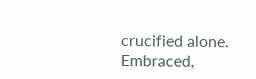crucified alone.
Embraced,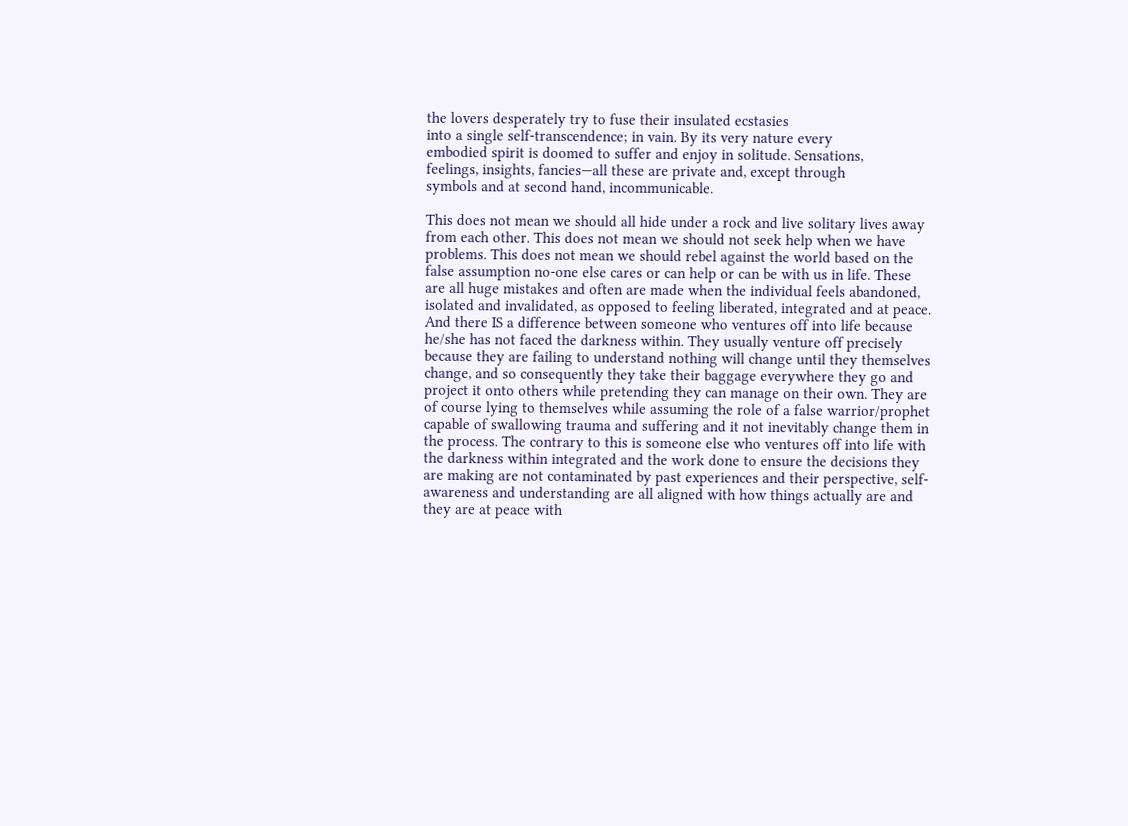the lovers desperately try to fuse their insulated ecstasies
into a single self-transcendence; in vain. By its very nature every
embodied spirit is doomed to suffer and enjoy in solitude. Sensations,
feelings, insights, fancies—all these are private and, except through
symbols and at second hand, incommunicable.

This does not mean we should all hide under a rock and live solitary lives away from each other. This does not mean we should not seek help when we have problems. This does not mean we should rebel against the world based on the false assumption no-one else cares or can help or can be with us in life. These are all huge mistakes and often are made when the individual feels abandoned, isolated and invalidated, as opposed to feeling liberated, integrated and at peace. And there IS a difference between someone who ventures off into life because he/she has not faced the darkness within. They usually venture off precisely because they are failing to understand nothing will change until they themselves change, and so consequently they take their baggage everywhere they go and project it onto others while pretending they can manage on their own. They are of course lying to themselves while assuming the role of a false warrior/prophet capable of swallowing trauma and suffering and it not inevitably change them in the process. The contrary to this is someone else who ventures off into life with the darkness within integrated and the work done to ensure the decisions they are making are not contaminated by past experiences and their perspective, self-awareness and understanding are all aligned with how things actually are and they are at peace with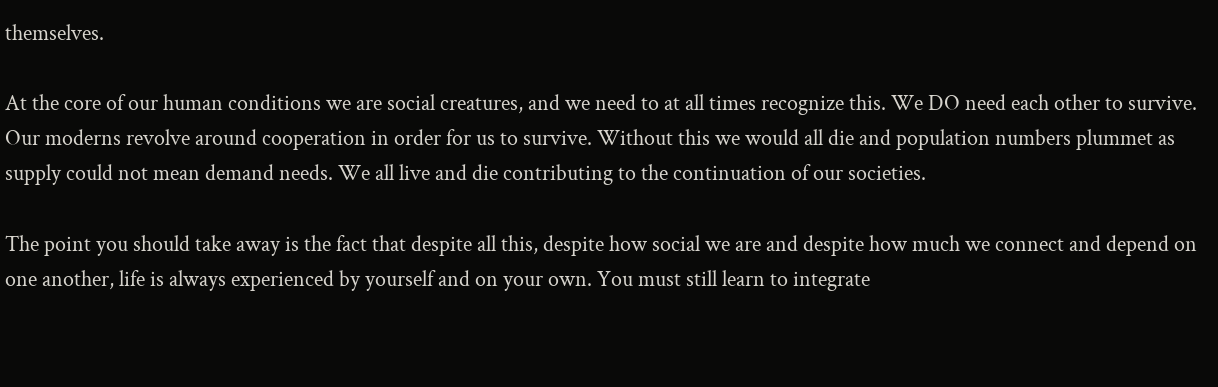themselves.

At the core of our human conditions we are social creatures, and we need to at all times recognize this. We DO need each other to survive. Our moderns revolve around cooperation in order for us to survive. Without this we would all die and population numbers plummet as supply could not mean demand needs. We all live and die contributing to the continuation of our societies.

The point you should take away is the fact that despite all this, despite how social we are and despite how much we connect and depend on one another, life is always experienced by yourself and on your own. You must still learn to integrate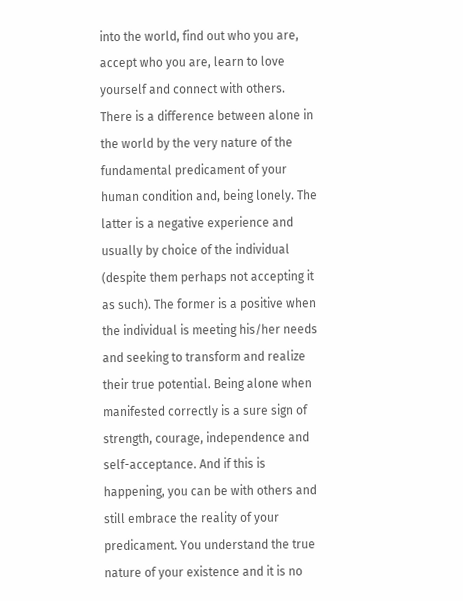into the world, find out who you are, accept who you are, learn to love yourself and connect with others. There is a difference between alone in the world by the very nature of the fundamental predicament of your human condition and, being lonely. The latter is a negative experience and usually by choice of the individual (despite them perhaps not accepting it as such). The former is a positive when the individual is meeting his/her needs and seeking to transform and realize their true potential. Being alone when manifested correctly is a sure sign of strength, courage, independence and self-acceptance. And if this is happening, you can be with others and still embrace the reality of your predicament. You understand the true nature of your existence and it is no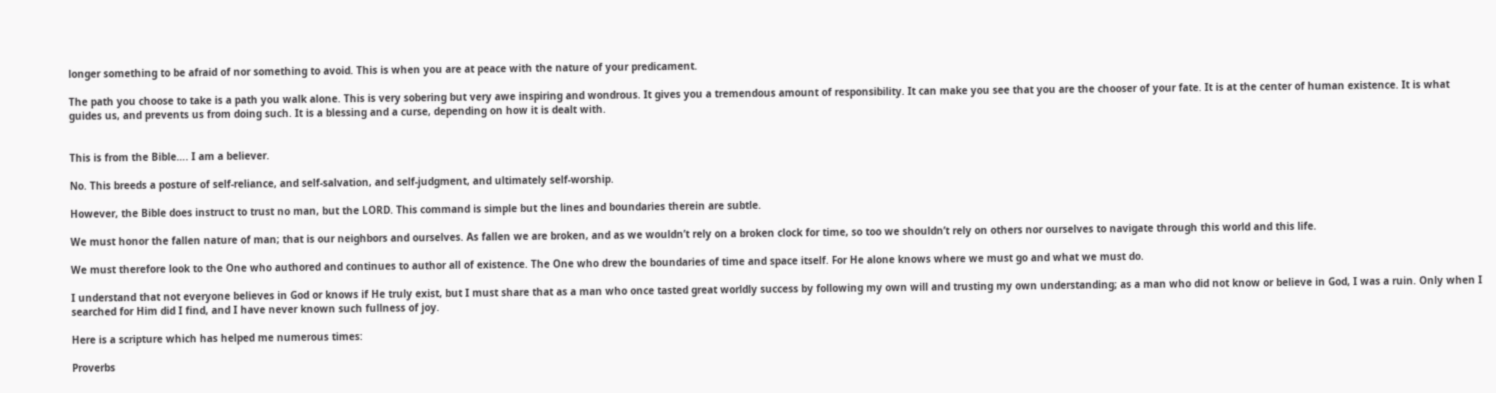longer something to be afraid of nor something to avoid. This is when you are at peace with the nature of your predicament.

The path you choose to take is a path you walk alone. This is very sobering but very awe inspiring and wondrous. It gives you a tremendous amount of responsibility. It can make you see that you are the chooser of your fate. It is at the center of human existence. It is what guides us, and prevents us from doing such. It is a blessing and a curse, depending on how it is dealt with.


This is from the Bible…. I am a believer.

No. This breeds a posture of self-reliance, and self-salvation, and self-judgment, and ultimately self-worship.

However, the Bible does instruct to trust no man, but the LORD. This command is simple but the lines and boundaries therein are subtle.

We must honor the fallen nature of man; that is our neighbors and ourselves. As fallen we are broken, and as we wouldn’t rely on a broken clock for time, so too we shouldn’t rely on others nor ourselves to navigate through this world and this life.

We must therefore look to the One who authored and continues to author all of existence. The One who drew the boundaries of time and space itself. For He alone knows where we must go and what we must do.

I understand that not everyone believes in God or knows if He truly exist, but I must share that as a man who once tasted great worldly success by following my own will and trusting my own understanding; as a man who did not know or believe in God, I was a ruin. Only when I searched for Him did I find, and I have never known such fullness of joy.

Here is a scripture which has helped me numerous times:

Proverbs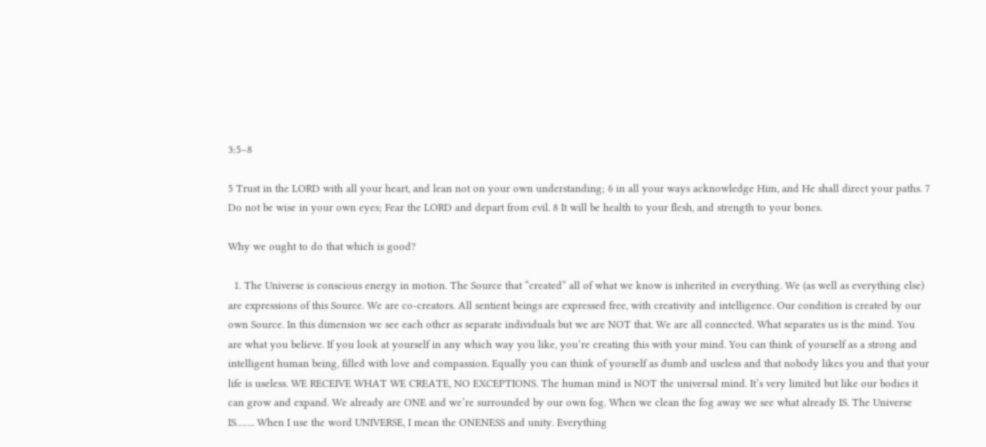3:5–8

5 Trust in the LORD with all your heart, and lean not on your own understanding; 6 in all your ways acknowledge Him, and He shall direct your paths. 7 Do not be wise in your own eyes; Fear the LORD and depart from evil. 8 It will be health to your flesh, and strength to your bones.

Why we ought to do that which is good?

  1. The Universe is conscious energy in motion. The Source that “created” all of what we know is inherited in everything. We (as well as everything else) are expressions of this Source. We are co-creators. All sentient beings are expressed free, with creativity and intelligence. Our condition is created by our own Source. In this dimension we see each other as separate individuals but we are NOT that. We are all connected. What separates us is the mind. You are what you believe. If you look at yourself in any which way you like, you’re creating this with your mind. You can think of yourself as a strong and intelligent human being, filled with love and compassion. Equally you can think of yourself as dumb and useless and that nobody likes you and that your life is useless. WE RECEIVE WHAT WE CREATE, NO EXCEPTIONS. The human mind is NOT the universal mind. It’s very limited but like our bodies it can grow and expand. We already are ONE and we’re surrounded by our own fog. When we clean the fog away we see what already IS. The Universe IS……. When I use the word UNIVERSE, I mean the ONENESS and unity. Everything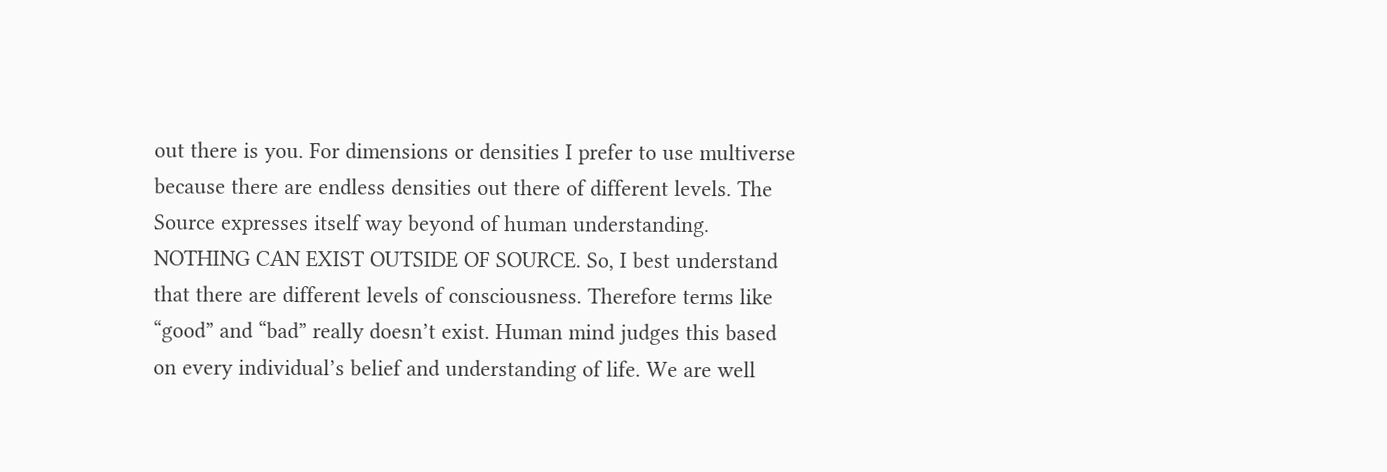out there is you. For dimensions or densities I prefer to use multiverse because there are endless densities out there of different levels. The Source expresses itself way beyond of human understanding. NOTHING CAN EXIST OUTSIDE OF SOURCE. So, I best understand that there are different levels of consciousness. Therefore terms like “good” and “bad” really doesn’t exist. Human mind judges this based on every individual’s belief and understanding of life. We are well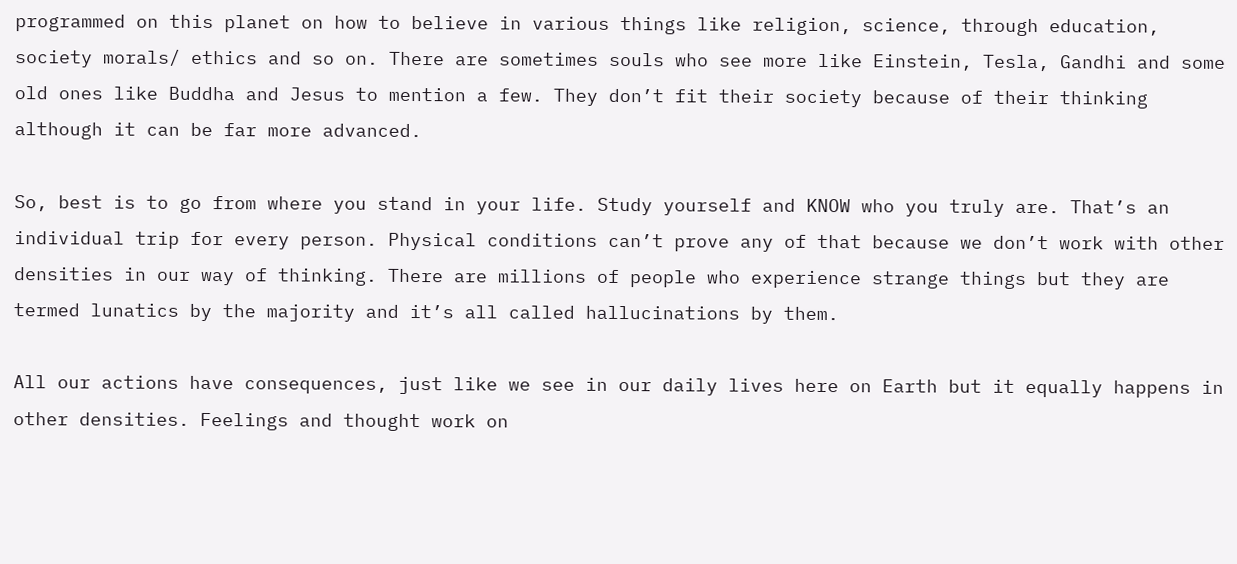programmed on this planet on how to believe in various things like religion, science, through education, society morals/ ethics and so on. There are sometimes souls who see more like Einstein, Tesla, Gandhi and some old ones like Buddha and Jesus to mention a few. They don’t fit their society because of their thinking although it can be far more advanced.

So, best is to go from where you stand in your life. Study yourself and KNOW who you truly are. That’s an individual trip for every person. Physical conditions can’t prove any of that because we don’t work with other densities in our way of thinking. There are millions of people who experience strange things but they are termed lunatics by the majority and it’s all called hallucinations by them.

All our actions have consequences, just like we see in our daily lives here on Earth but it equally happens in other densities. Feelings and thought work on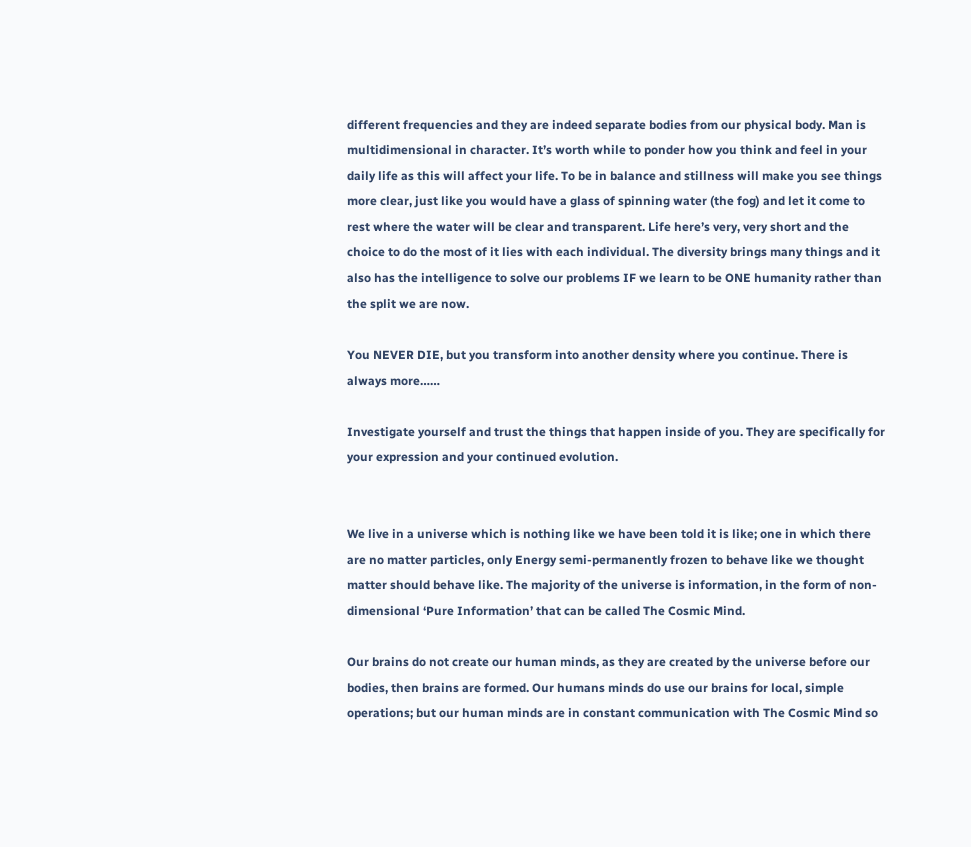different frequencies and they are indeed separate bodies from our physical body. Man is multidimensional in character. It’s worth while to ponder how you think and feel in your daily life as this will affect your life. To be in balance and stillness will make you see things more clear, just like you would have a glass of spinning water (the fog) and let it come to rest where the water will be clear and transparent. Life here’s very, very short and the choice to do the most of it lies with each individual. The diversity brings many things and it also has the intelligence to solve our problems IF we learn to be ONE humanity rather than the split we are now.

You NEVER DIE, but you transform into another density where you continue. There is always more……

Investigate yourself and trust the things that happen inside of you. They are specifically for your expression and your continued evolution.


We live in a universe which is nothing like we have been told it is like; one in which there are no matter particles, only Energy semi-permanently frozen to behave like we thought matter should behave like. The majority of the universe is information, in the form of non-dimensional ‘Pure Information’ that can be called The Cosmic Mind.

Our brains do not create our human minds, as they are created by the universe before our bodies, then brains are formed. Our humans minds do use our brains for local, simple operations; but our human minds are in constant communication with The Cosmic Mind so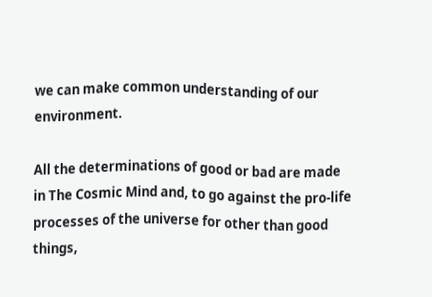we can make common understanding of our environment.

All the determinations of good or bad are made in The Cosmic Mind and, to go against the pro-life processes of the universe for other than good things,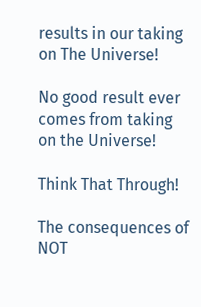results in our taking on The Universe!

No good result ever comes from taking on the Universe!

Think That Through!

The consequences of NOT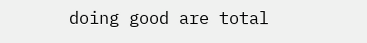doing good are total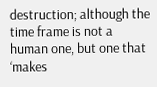destruction; although the time frame is not a human one, but one that ‘makes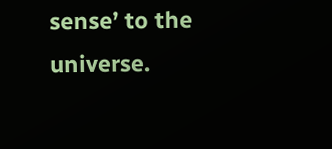sense’ to the universe.